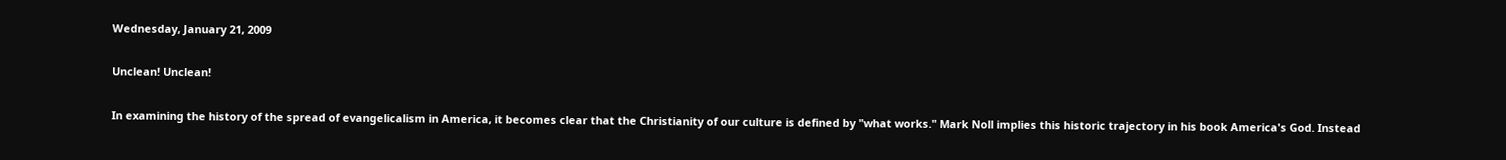Wednesday, January 21, 2009

Unclean! Unclean!

In examining the history of the spread of evangelicalism in America, it becomes clear that the Christianity of our culture is defined by "what works." Mark Noll implies this historic trajectory in his book America's God. Instead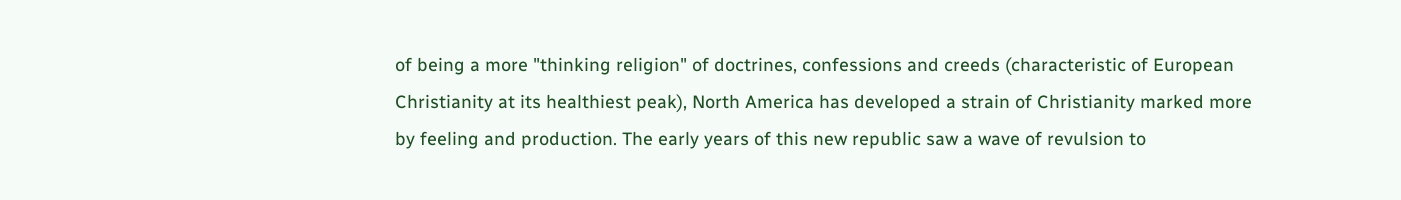of being a more "thinking religion" of doctrines, confessions and creeds (characteristic of European Christianity at its healthiest peak), North America has developed a strain of Christianity marked more by feeling and production. The early years of this new republic saw a wave of revulsion to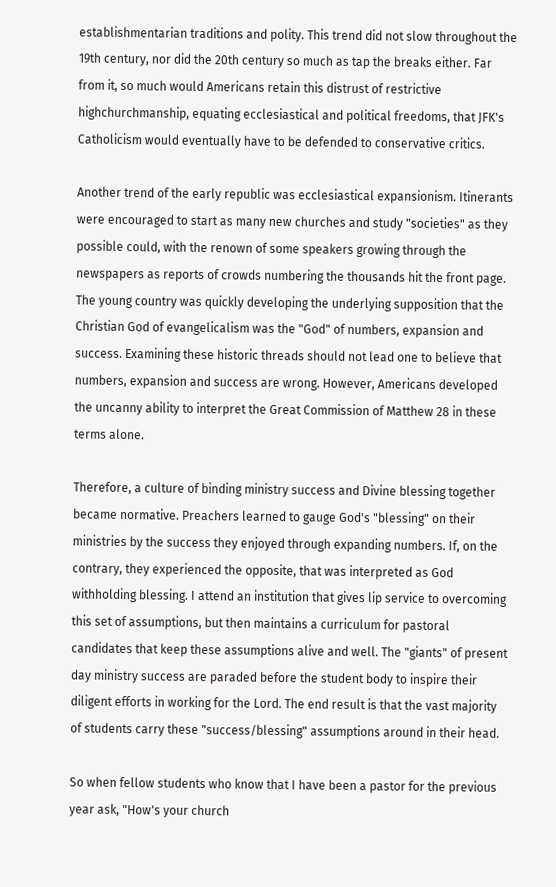establishmentarian traditions and polity. This trend did not slow throughout the 19th century, nor did the 20th century so much as tap the breaks either. Far from it, so much would Americans retain this distrust of restrictive highchurchmanship, equating ecclesiastical and political freedoms, that JFK's Catholicism would eventually have to be defended to conservative critics.

Another trend of the early republic was ecclesiastical expansionism. Itinerants were encouraged to start as many new churches and study "societies" as they possible could, with the renown of some speakers growing through the newspapers as reports of crowds numbering the thousands hit the front page. The young country was quickly developing the underlying supposition that the Christian God of evangelicalism was the "God" of numbers, expansion and success. Examining these historic threads should not lead one to believe that numbers, expansion and success are wrong. However, Americans developed the uncanny ability to interpret the Great Commission of Matthew 28 in these terms alone.

Therefore, a culture of binding ministry success and Divine blessing together became normative. Preachers learned to gauge God's "blessing" on their ministries by the success they enjoyed through expanding numbers. If, on the contrary, they experienced the opposite, that was interpreted as God withholding blessing. I attend an institution that gives lip service to overcoming this set of assumptions, but then maintains a curriculum for pastoral candidates that keep these assumptions alive and well. The "giants" of present day ministry success are paraded before the student body to inspire their diligent efforts in working for the Lord. The end result is that the vast majority of students carry these "success/blessing" assumptions around in their head.

So when fellow students who know that I have been a pastor for the previous year ask, "How's your church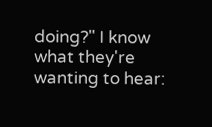doing?" I know what they're wanting to hear: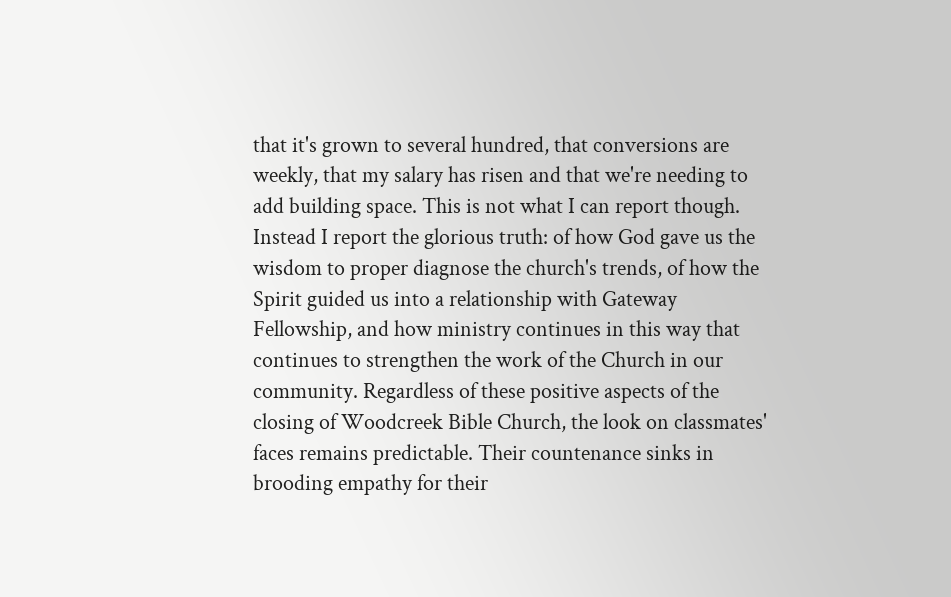that it's grown to several hundred, that conversions are weekly, that my salary has risen and that we're needing to add building space. This is not what I can report though. Instead I report the glorious truth: of how God gave us the wisdom to proper diagnose the church's trends, of how the Spirit guided us into a relationship with Gateway Fellowship, and how ministry continues in this way that continues to strengthen the work of the Church in our community. Regardless of these positive aspects of the closing of Woodcreek Bible Church, the look on classmates' faces remains predictable. Their countenance sinks in brooding empathy for their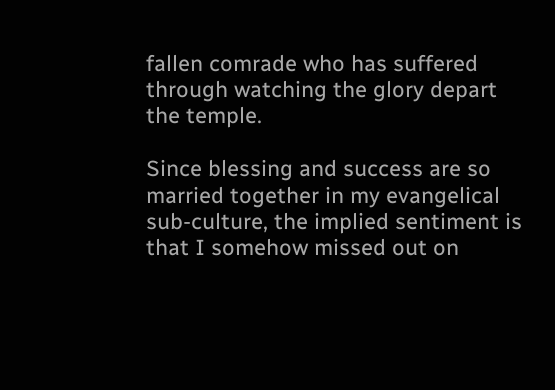fallen comrade who has suffered through watching the glory depart the temple.

Since blessing and success are so married together in my evangelical sub-culture, the implied sentiment is that I somehow missed out on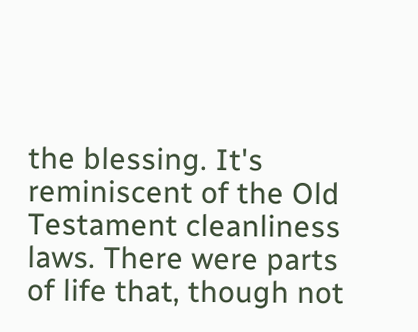the blessing. It's reminiscent of the Old Testament cleanliness laws. There were parts of life that, though not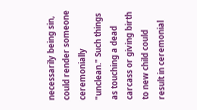necessarily being sin, could render someone ceremonially "unclean." Such things as touching a dead carcass or giving birth to new child could result in ceremonial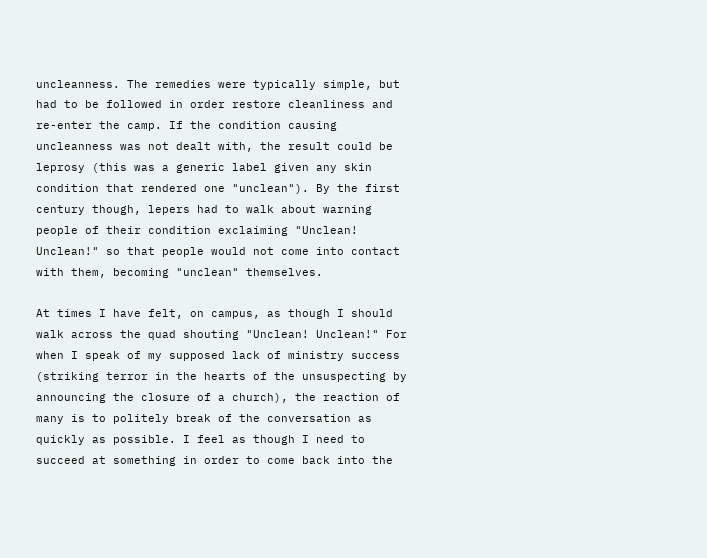uncleanness. The remedies were typically simple, but had to be followed in order restore cleanliness and re-enter the camp. If the condition causing uncleanness was not dealt with, the result could be leprosy (this was a generic label given any skin condition that rendered one "unclean"). By the first century though, lepers had to walk about warning people of their condition exclaiming "Unclean! Unclean!" so that people would not come into contact with them, becoming "unclean" themselves.

At times I have felt, on campus, as though I should walk across the quad shouting "Unclean! Unclean!" For when I speak of my supposed lack of ministry success (striking terror in the hearts of the unsuspecting by announcing the closure of a church), the reaction of many is to politely break of the conversation as quickly as possible. I feel as though I need to succeed at something in order to come back into the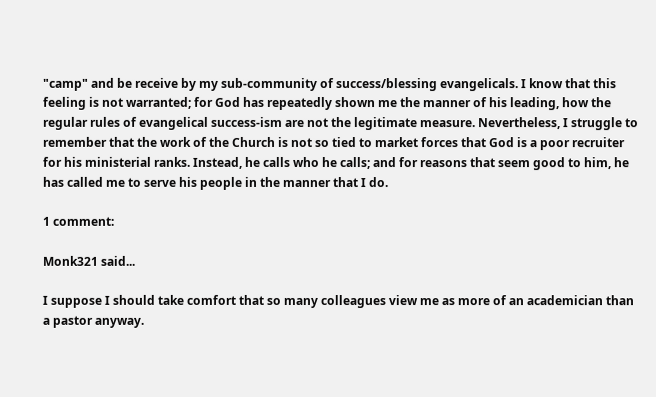"camp" and be receive by my sub-community of success/blessing evangelicals. I know that this feeling is not warranted; for God has repeatedly shown me the manner of his leading, how the regular rules of evangelical success-ism are not the legitimate measure. Nevertheless, I struggle to remember that the work of the Church is not so tied to market forces that God is a poor recruiter for his ministerial ranks. Instead, he calls who he calls; and for reasons that seem good to him, he has called me to serve his people in the manner that I do.

1 comment:

Monk321 said...

I suppose I should take comfort that so many colleagues view me as more of an academician than a pastor anyway.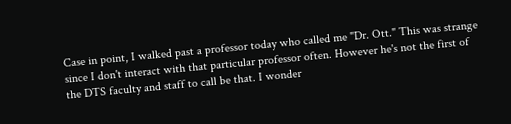Case in point, I walked past a professor today who called me "Dr. Ott." This was strange since I don't interact with that particular professor often. However he's not the first of the DTS faculty and staff to call be that. I wonder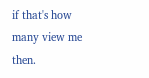if that's how many view me then.